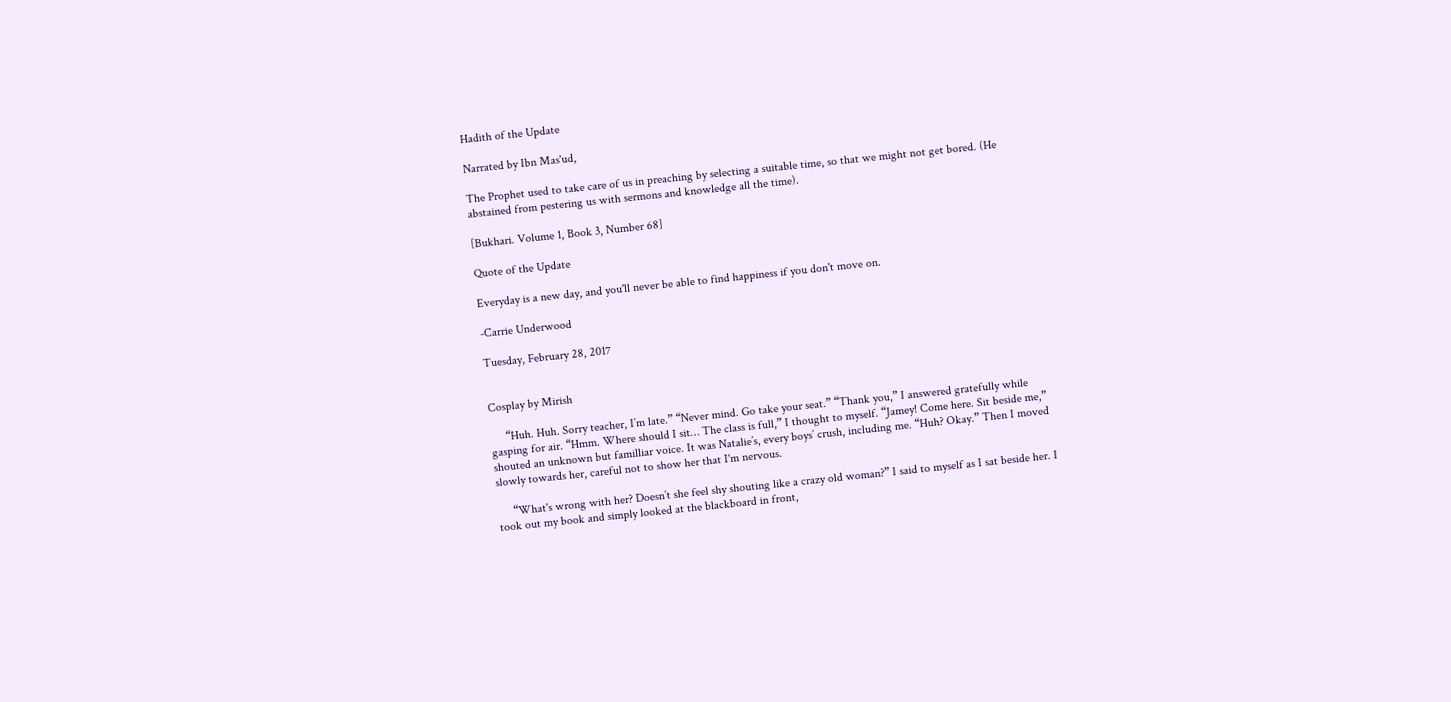Hadith of the Update

Narrated by Ibn Mas'ud,

The Prophet used to take care of us in preaching by selecting a suitable time, so that we might not get bored. (He abstained from pestering us with sermons and knowledge all the time).

[Bukhari. Volume 1, Book 3, Number 68]

Quote of the Update

Everyday is a new day, and you'll never be able to find happiness if you don't move on.

-Carrie Underwood

Tuesday, February 28, 2017


Cosplay by Mirish

     “Huh. Huh. Sorry teacher, I’m late.” “Never mind. Go take your seat.” “Thank you,” I answered gratefully while gasping for air. “Hmm. Where should I sit… The class is full,” I thought to myself. “Jamey! Come here. Sit beside me,” shouted an unknown but familliar voice. It was Natalie’s, every boys’ crush, including me. “Huh? Okay.” Then I moved slowly towards her, careful not to show her that I'm nervous.

     “What's wrong with her? Doesn’t she feel shy shouting like a crazy old woman?” I said to myself as I sat beside her. I took out my book and simply looked at the blackboard in front,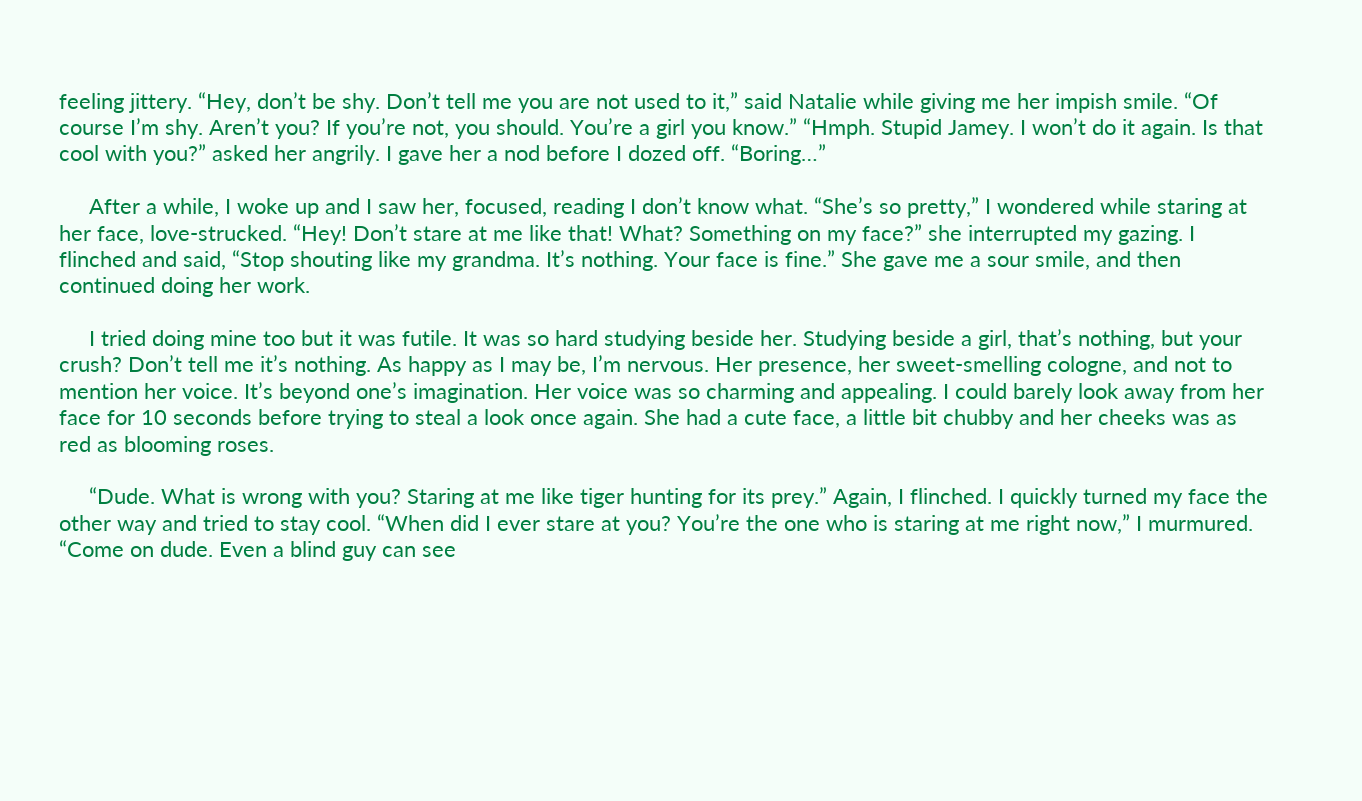feeling jittery. “Hey, don’t be shy. Don’t tell me you are not used to it,” said Natalie while giving me her impish smile. “Of course I’m shy. Aren’t you? If you’re not, you should. You’re a girl you know.” “Hmph. Stupid Jamey. I won’t do it again. Is that cool with you?” asked her angrily. I gave her a nod before I dozed off. “Boring…”

     After a while, I woke up and I saw her, focused, reading I don’t know what. “She’s so pretty,” I wondered while staring at her face, love-strucked. “Hey! Don’t stare at me like that! What? Something on my face?” she interrupted my gazing. I flinched and said, “Stop shouting like my grandma. It’s nothing. Your face is fine.” She gave me a sour smile, and then continued doing her work.

     I tried doing mine too but it was futile. It was so hard studying beside her. Studying beside a girl, that’s nothing, but your crush? Don’t tell me it’s nothing. As happy as I may be, I’m nervous. Her presence, her sweet-smelling cologne, and not to mention her voice. It’s beyond one’s imagination. Her voice was so charming and appealing. I could barely look away from her face for 10 seconds before trying to steal a look once again. She had a cute face, a little bit chubby and her cheeks was as red as blooming roses.

     “Dude. What is wrong with you? Staring at me like tiger hunting for its prey.” Again, I flinched. I quickly turned my face the other way and tried to stay cool. “When did I ever stare at you? You’re the one who is staring at me right now,” I murmured. “Come on dude. Even a blind guy can see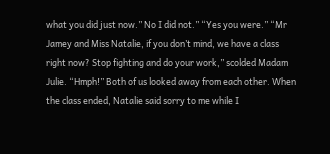what you did just now.” No I did not.” “Yes you were.” “Mr Jamey and Miss Natalie, if you don’t mind, we have a class right now? Stop fighting and do your work,” scolded Madam Julie. “Hmph!” Both of us looked away from each other. When the class ended, Natalie said sorry to me while I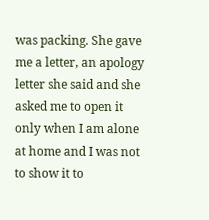was packing. She gave me a letter, an apology letter she said and she asked me to open it only when I am alone at home and I was not to show it to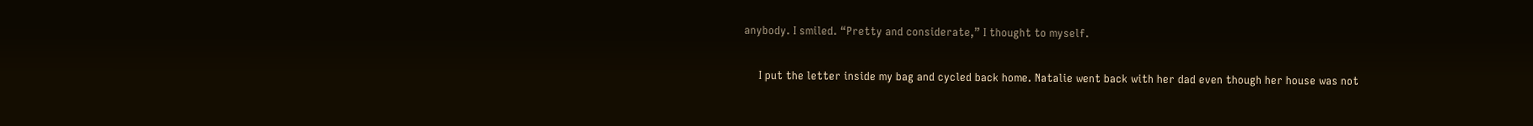anybody. I smiled. “Pretty and considerate,” I thought to myself.

     I put the letter inside my bag and cycled back home. Natalie went back with her dad even though her house was not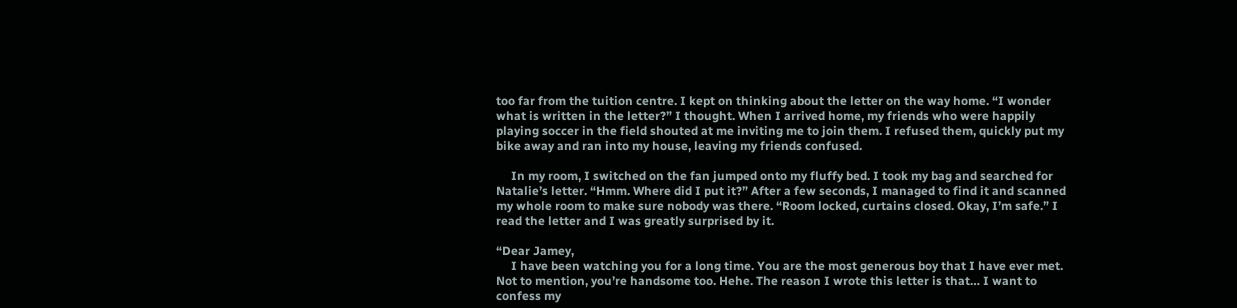too far from the tuition centre. I kept on thinking about the letter on the way home. “I wonder what is written in the letter?” I thought. When I arrived home, my friends who were happily playing soccer in the field shouted at me inviting me to join them. I refused them, quickly put my bike away and ran into my house, leaving my friends confused.

     In my room, I switched on the fan jumped onto my fluffy bed. I took my bag and searched for Natalie’s letter. “Hmm. Where did I put it?” After a few seconds, I managed to find it and scanned my whole room to make sure nobody was there. “Room locked, curtains closed. Okay, I’m safe.” I read the letter and I was greatly surprised by it.

“Dear Jamey,
     I have been watching you for a long time. You are the most generous boy that I have ever met. Not to mention, you’re handsome too. Hehe. The reason I wrote this letter is that… I want to confess my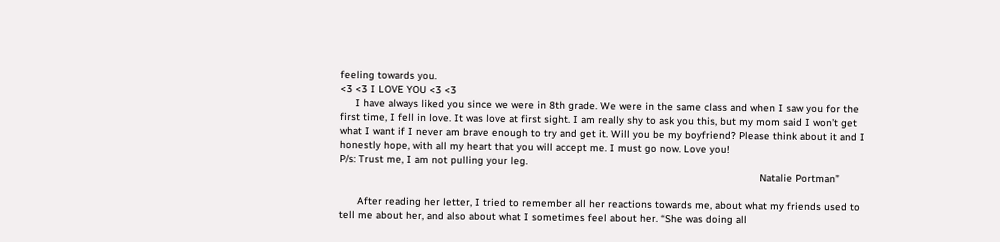feeling towards you.
<3 <3 I LOVE YOU <3 <3
     I have always liked you since we were in 8th grade. We were in the same class and when I saw you for the first time, I fell in love. It was love at first sight. I am really shy to ask you this, but my mom said I won’t get what I want if I never am brave enough to try and get it. Will you be my boyfriend? Please think about it and I honestly hope, with all my heart that you will accept me. I must go now. Love you!
P/s: Trust me, I am not pulling your leg.
                                                                                                                                            Natalie Portman”

      After reading her letter, I tried to remember all her reactions towards me, about what my friends used to tell me about her, and also about what I sometimes feel about her. “She was doing all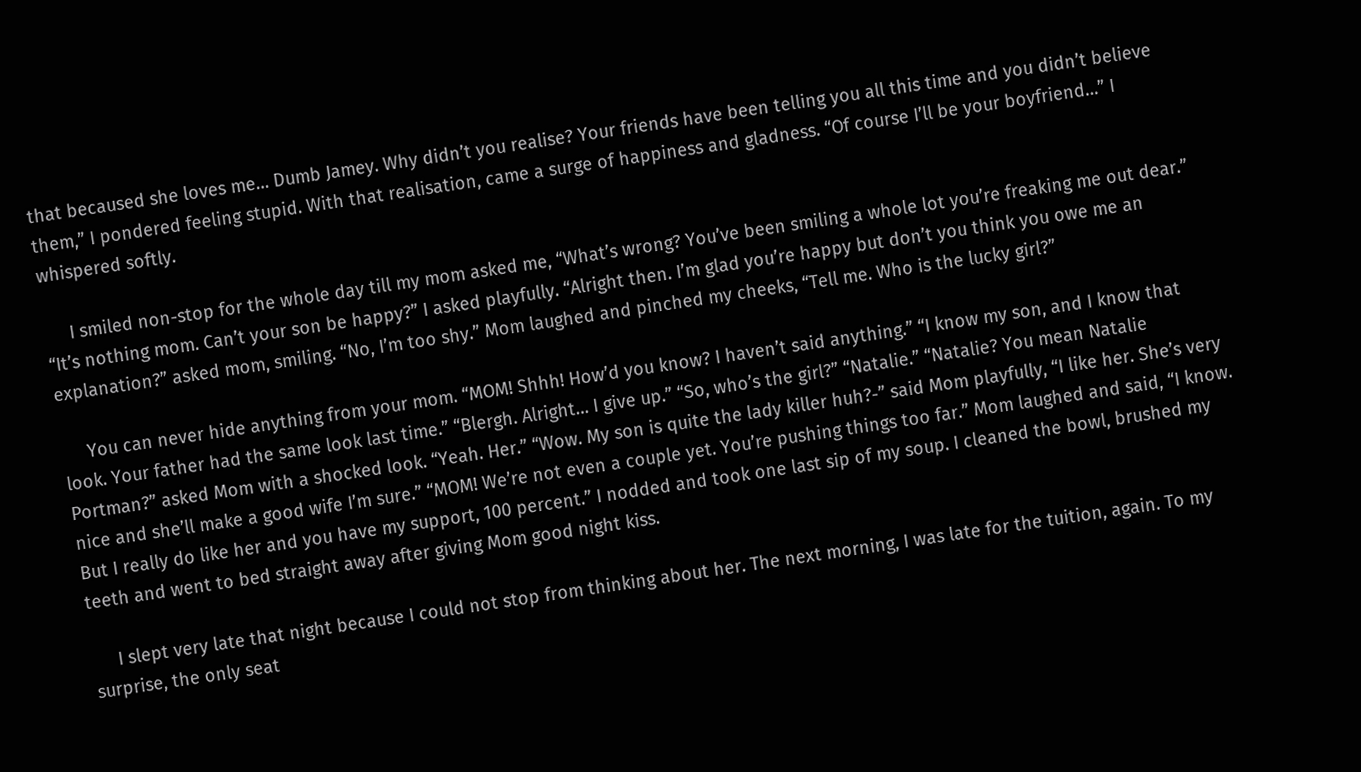that becaused she loves me… Dumb Jamey. Why didn’t you realise? Your friends have been telling you all this time and you didn’t believe them,” I pondered feeling stupid. With that realisation, came a surge of happiness and gladness. “Of course I’ll be your boyfriend…” I whispered softly.

     I smiled non-stop for the whole day till my mom asked me, “What’s wrong? You’ve been smiling a whole lot you’re freaking me out dear.” “It’s nothing mom. Can’t your son be happy?” I asked playfully. “Alright then. I’m glad you’re happy but don’t you think you owe me an explanation?” asked mom, smiling. “No, I’m too shy.” Mom laughed and pinched my cheeks, “Tell me. Who is the lucky girl?”

     You can never hide anything from your mom. “MOM! Shhh! How’d you know? I haven’t said anything.” “I know my son, and I know that look. Your father had the same look last time.” “Blergh. Alright… I give up.” “So, who’s the girl?” “Natalie.” “Natalie? You mean Natalie Portman?” asked Mom with a shocked look. “Yeah. Her.” “Wow. My son is quite the lady killer huh?-” said Mom playfully, “I like her. She’s very nice and she’ll make a good wife I’m sure.” “MOM! We’re not even a couple yet. You’re pushing things too far.” Mom laughed and said, “I know. But I really do like her and you have my support, 100 percent.” I nodded and took one last sip of my soup. I cleaned the bowl, brushed my teeth and went to bed straight away after giving Mom good night kiss.

     I slept very late that night because I could not stop from thinking about her. The next morning, I was late for the tuition, again. To my surprise, the only seat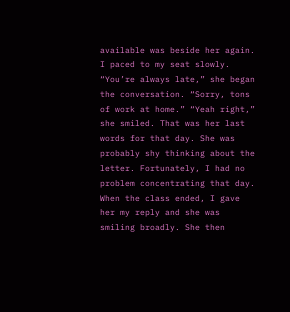available was beside her again. I paced to my seat slowly. “You’re always late,” she began the conversation. “Sorry, tons of work at home.” “Yeah right,” she smiled. That was her last words for that day. She was probably shy thinking about the letter. Fortunately, I had no problem concentrating that day. When the class ended, I gave her my reply and she was smiling broadly. She then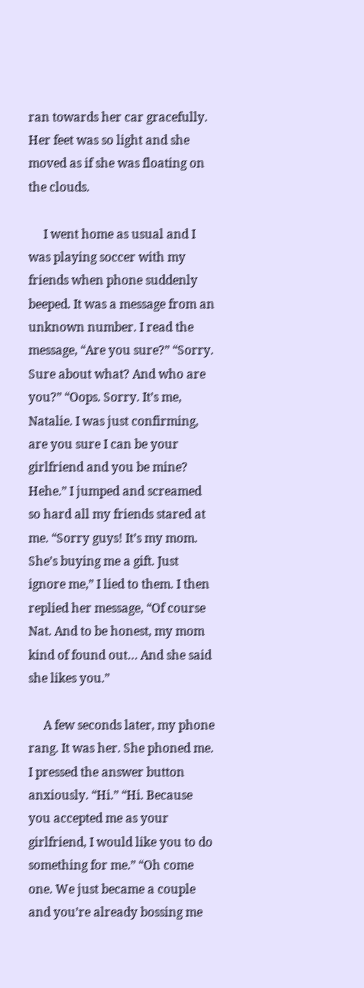ran towards her car gracefully. Her feet was so light and she moved as if she was floating on the clouds.

     I went home as usual and I was playing soccer with my friends when phone suddenly beeped. It was a message from an unknown number. I read the message, “Are you sure?” “Sorry. Sure about what? And who are you?” “Oops. Sorry. It’s me, Natalie. I was just confirming, are you sure I can be your girlfriend and you be mine? Hehe.” I jumped and screamed so hard all my friends stared at me. “Sorry guys! It’s my mom. She’s buying me a gift. Just ignore me,” I lied to them. I then replied her message, “Of course Nat. And to be honest, my mom kind of found out… And she said she likes you.”

     A few seconds later, my phone rang. It was her. She phoned me. I pressed the answer button anxiously. “Hi.” “Hi. Because you accepted me as your girlfriend, I would like you to do something for me.” “Oh come one. We just became a couple and you’re already bossing me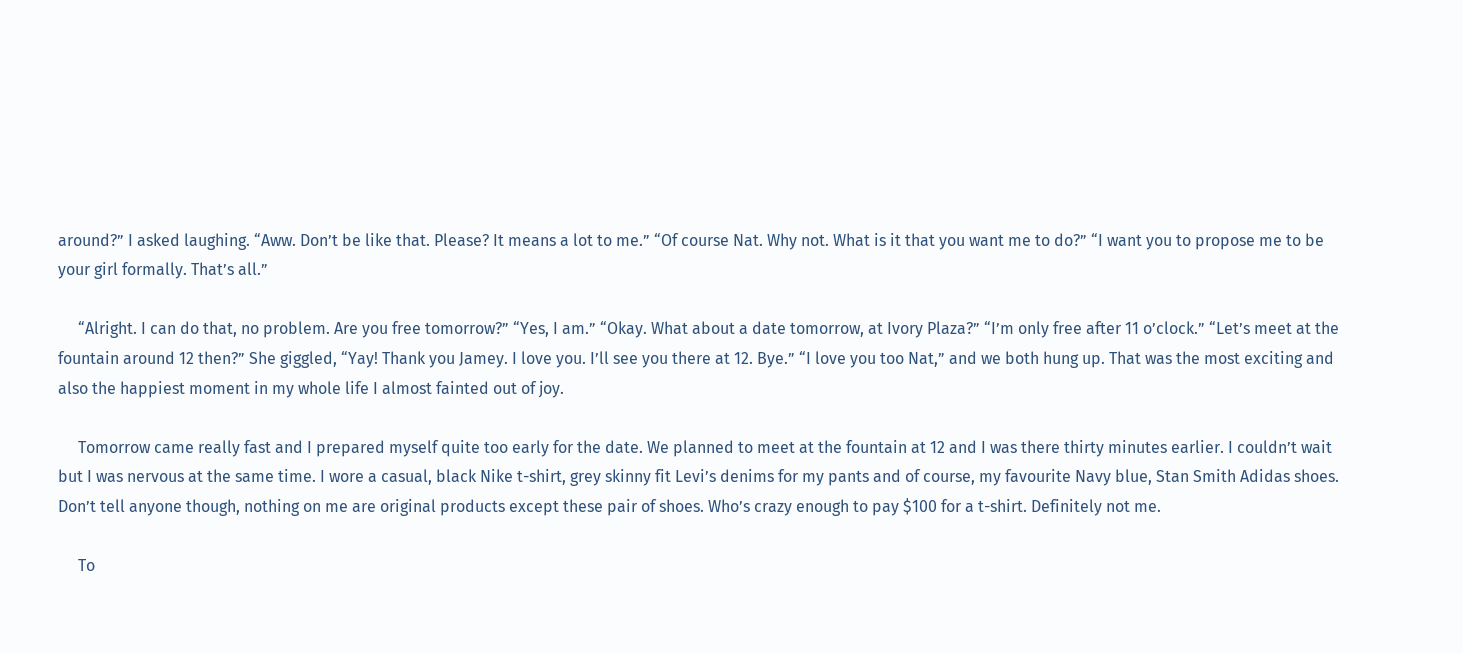around?” I asked laughing. “Aww. Don’t be like that. Please? It means a lot to me.” “Of course Nat. Why not. What is it that you want me to do?” “I want you to propose me to be your girl formally. That’s all.”

     “Alright. I can do that, no problem. Are you free tomorrow?” “Yes, I am.” “Okay. What about a date tomorrow, at Ivory Plaza?” “I’m only free after 11 o’clock.” “Let’s meet at the fountain around 12 then?” She giggled, “Yay! Thank you Jamey. I love you. I’ll see you there at 12. Bye.” “I love you too Nat,” and we both hung up. That was the most exciting and also the happiest moment in my whole life I almost fainted out of joy.

     Tomorrow came really fast and I prepared myself quite too early for the date. We planned to meet at the fountain at 12 and I was there thirty minutes earlier. I couldn’t wait but I was nervous at the same time. I wore a casual, black Nike t-shirt, grey skinny fit Levi’s denims for my pants and of course, my favourite Navy blue, Stan Smith Adidas shoes. Don’t tell anyone though, nothing on me are original products except these pair of shoes. Who’s crazy enough to pay $100 for a t-shirt. Definitely not me.

     To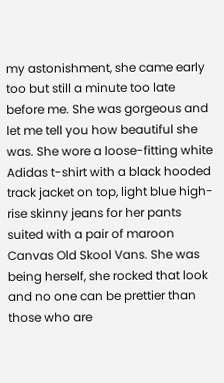my astonishment, she came early too but still a minute too late before me. She was gorgeous and let me tell you how beautiful she was. She wore a loose-fitting white Adidas t-shirt with a black hooded track jacket on top, light blue high-rise skinny jeans for her pants suited with a pair of maroon Canvas Old Skool Vans. She was being herself, she rocked that look and no one can be prettier than those who are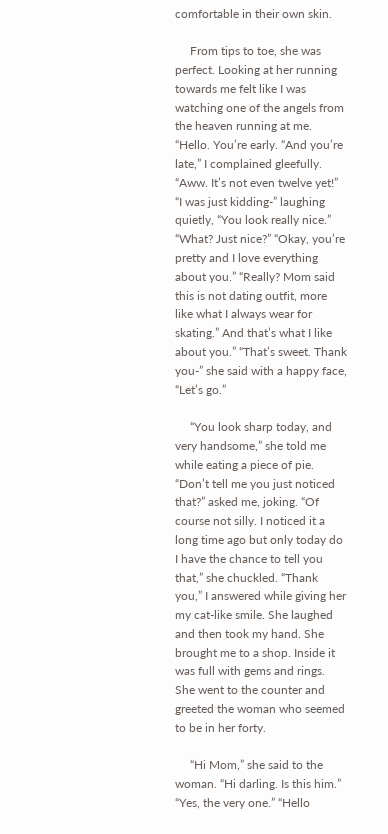comfortable in their own skin.

     From tips to toe, she was perfect. Looking at her running towards me felt like I was watching one of the angels from the heaven running at me. “Hello. You’re early. “And you’re late,” I complained gleefully. “Aww. It’s not even twelve yet!” “I was just kidding-” laughing quietly, “You look really nice.” “What? Just nice?” “Okay, you’re pretty and I love everything about you.” “Really? Mom said this is not dating outfit, more like what I always wear for skating.” And that’s what I like about you.” “That’s sweet. Thank you-” she said with a happy face, “Let’s go.”

     “You look sharp today, and very handsome,” she told me while eating a piece of pie. “Don’t tell me you just noticed that?” asked me, joking. “Of course not silly. I noticed it a long time ago but only today do I have the chance to tell you that,” she chuckled. “Thank you,” I answered while giving her my cat-like smile. She laughed and then took my hand. She brought me to a shop. Inside it was full with gems and rings. She went to the counter and greeted the woman who seemed to be in her forty.

     “Hi Mom,” she said to the woman. “Hi darling. Is this him.” “Yes, the very one.” “Hello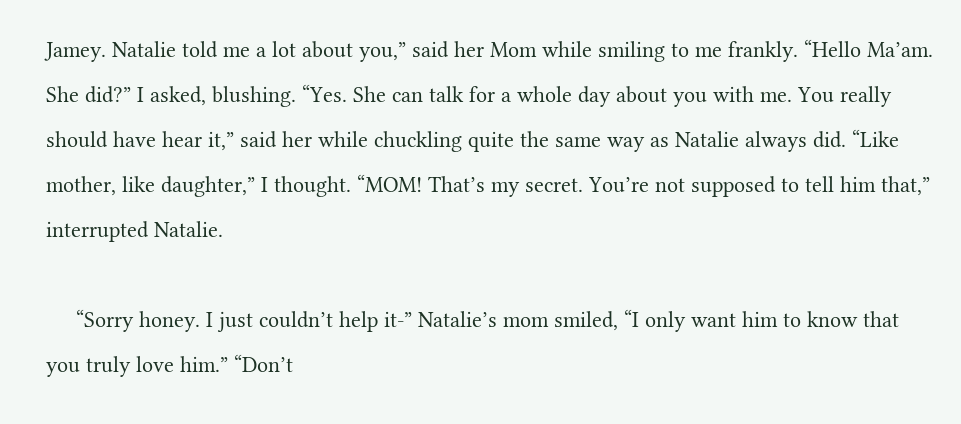Jamey. Natalie told me a lot about you,” said her Mom while smiling to me frankly. “Hello Ma’am. She did?” I asked, blushing. “Yes. She can talk for a whole day about you with me. You really should have hear it,” said her while chuckling quite the same way as Natalie always did. “Like mother, like daughter,” I thought. “MOM! That’s my secret. You’re not supposed to tell him that,” interrupted Natalie.

     “Sorry honey. I just couldn’t help it-” Natalie’s mom smiled, “I only want him to know that you truly love him.” “Don’t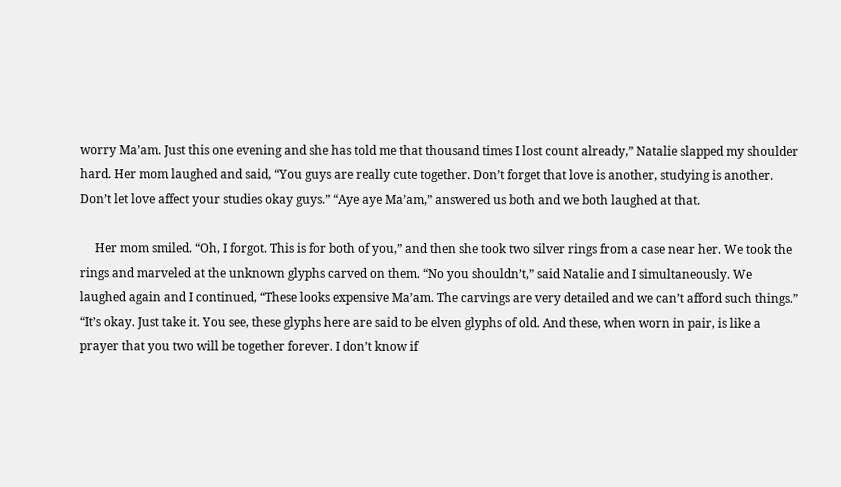worry Ma’am. Just this one evening and she has told me that thousand times I lost count already,” Natalie slapped my shoulder hard. Her mom laughed and said, “You guys are really cute together. Don’t forget that love is another, studying is another. Don’t let love affect your studies okay guys.” “Aye aye Ma’am,” answered us both and we both laughed at that.

     Her mom smiled. “Oh, I forgot. This is for both of you,” and then she took two silver rings from a case near her. We took the rings and marveled at the unknown glyphs carved on them. “No you shouldn’t,” said Natalie and I simultaneously. We laughed again and I continued, “These looks expensive Ma’am. The carvings are very detailed and we can’t afford such things.” “It’s okay. Just take it. You see, these glyphs here are said to be elven glyphs of old. And these, when worn in pair, is like a prayer that you two will be together forever. I don’t know if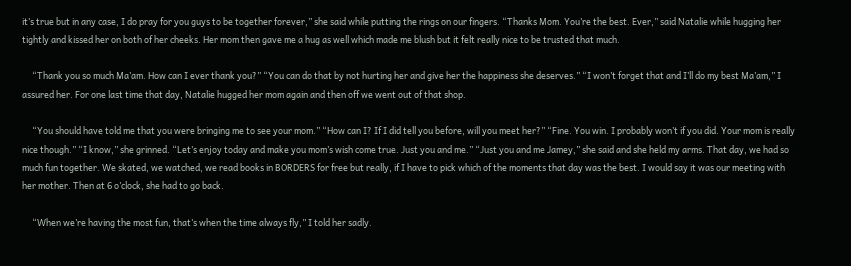it’s true but in any case, I do pray for you guys to be together forever,” she said while putting the rings on our fingers. “Thanks Mom. You’re the best. Ever,” said Natalie while hugging her tightly and kissed her on both of her cheeks. Her mom then gave me a hug as well which made me blush but it felt really nice to be trusted that much.

     “Thank you so much Ma’am. How can I ever thank you?” “You can do that by not hurting her and give her the happiness she deserves.” “I won’t forget that and I’ll do my best Ma’am,” I assured her. For one last time that day, Natalie hugged her mom again and then off we went out of that shop.

     “You should have told me that you were bringing me to see your mom.” “How can I? If I did tell you before, will you meet her?” “Fine. You win. I probably won’t if you did. Your mom is really nice though.” “I know,” she grinned. “Let’s enjoy today and make you mom’s wish come true. Just you and me.” “Just you and me Jamey,” she said and she held my arms. That day, we had so much fun together. We skated, we watched, we read books in BORDERS for free but really, if I have to pick which of the moments that day was the best. I would say it was our meeting with her mother. Then at 6 o’clock, she had to go back.

     “When we’re having the most fun, that’s when the time always fly,” I told her sadly.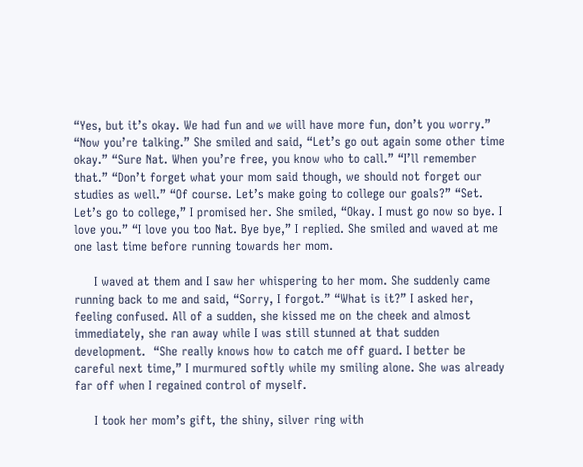“Yes, but it’s okay. We had fun and we will have more fun, don’t you worry.” “Now you’re talking.” She smiled and said, “Let’s go out again some other time okay.” “Sure Nat. When you’re free, you know who to call.” “I’ll remember that.” “Don’t forget what your mom said though, we should not forget our studies as well.” “Of course. Let’s make going to college our goals?” “Set. Let’s go to college,” I promised her. She smiled, “Okay. I must go now so bye. I love you.” “I love you too Nat. Bye bye,” I replied. She smiled and waved at me one last time before running towards her mom.

     I waved at them and I saw her whispering to her mom. She suddenly came running back to me and said, “Sorry, I forgot.” “What is it?” I asked her, feeling confused. All of a sudden, she kissed me on the cheek and almost immediately, she ran away while I was still stunned at that sudden development.  “She really knows how to catch me off guard. I better be careful next time,” I murmured softly while my smiling alone. She was already far off when I regained control of myself.

     I took her mom’s gift, the shiny, silver ring with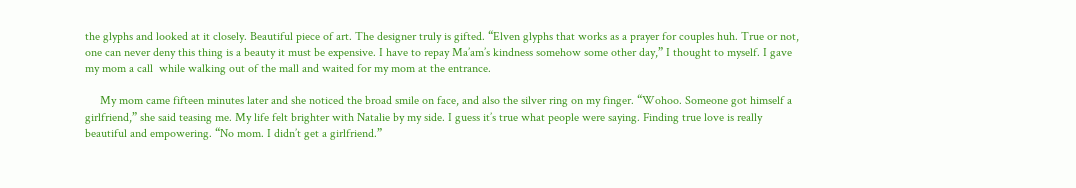the glyphs and looked at it closely. Beautiful piece of art. The designer truly is gifted. “Elven glyphs that works as a prayer for couples huh. True or not, one can never deny this thing is a beauty it must be expensive. I have to repay Ma’am’s kindness somehow some other day,” I thought to myself. I gave my mom a call  while walking out of the mall and waited for my mom at the entrance.

     My mom came fifteen minutes later and she noticed the broad smile on face, and also the silver ring on my finger. “Wohoo. Someone got himself a girlfriend,” she said teasing me. My life felt brighter with Natalie by my side. I guess it’s true what people were saying. Finding true love is really beautiful and empowering. “No mom. I didn’t get a girlfriend.”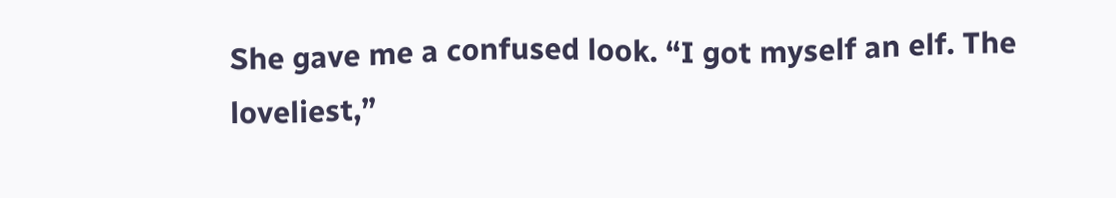She gave me a confused look. “I got myself an elf. The loveliest,”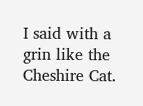I said with a grin like the Cheshire Cat.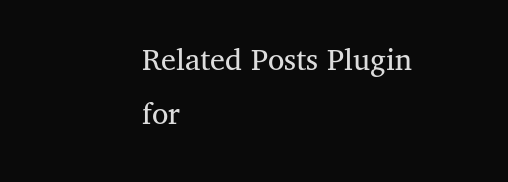Related Posts Plugin for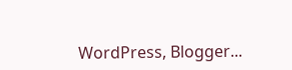WordPress, Blogger...